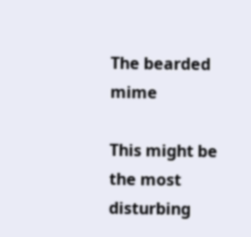The bearded mime

This might be the most disturbing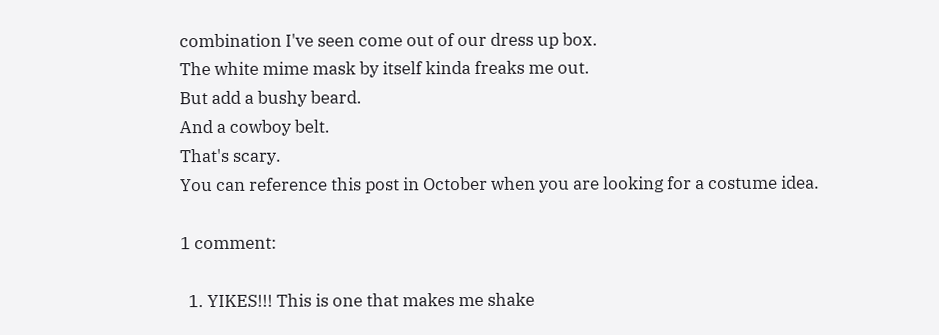combination I've seen come out of our dress up box.
The white mime mask by itself kinda freaks me out.
But add a bushy beard.
And a cowboy belt.
That's scary.
You can reference this post in October when you are looking for a costume idea.

1 comment:

  1. YIKES!!! This is one that makes me shake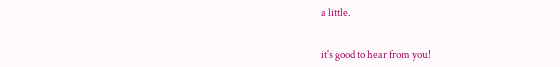a little.


it's good to hear from you!